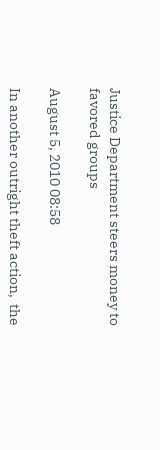Justice Department steers money to favored groups

August 5, 2010 08:58

In another outright theft action,  the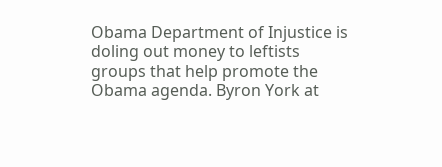Obama Department of Injustice is doling out money to leftists groups that help promote the Obama agenda. Byron York at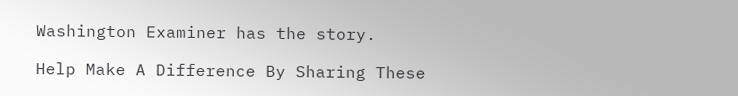Washington Examiner has the story.

Help Make A Difference By Sharing These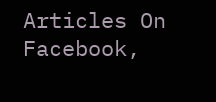Articles On Facebook,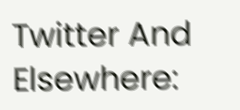Twitter And Elsewhere: